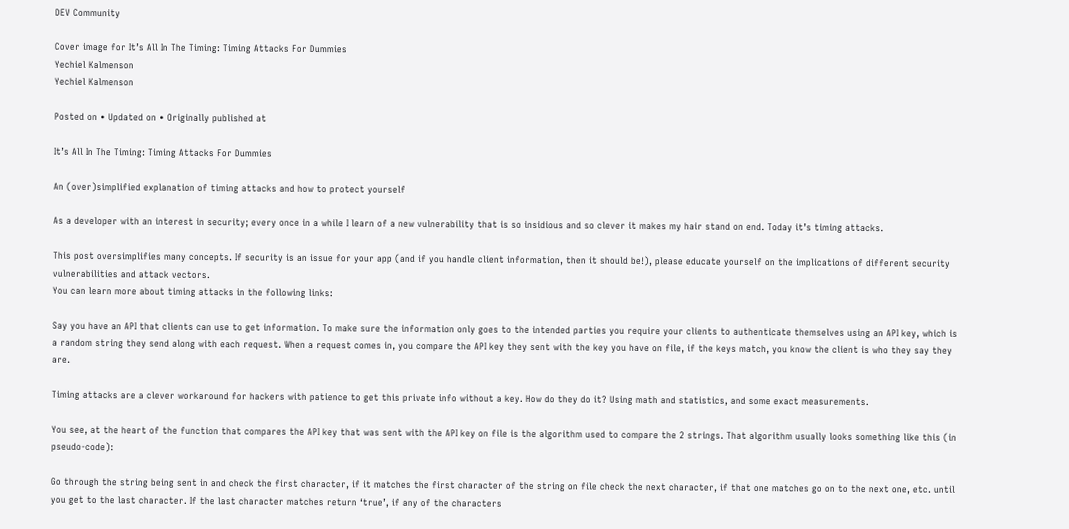DEV Community

Cover image for It’s All In The Timing: Timing Attacks For Dummies
Yechiel Kalmenson
Yechiel Kalmenson

Posted on • Updated on • Originally published at

It’s All In The Timing: Timing Attacks For Dummies

An (over)simplified explanation of timing attacks and how to protect yourself

As a developer with an interest in security; every once in a while I learn of a new vulnerability that is so insidious and so clever it makes my hair stand on end. Today it’s timing attacks.

This post oversimplifies many concepts. If security is an issue for your app (and if you handle client information, then it should be!), please educate yourself on the implications of different security vulnerabilities and attack vectors.
You can learn more about timing attacks in the following links:

Say you have an API that clients can use to get information. To make sure the information only goes to the intended parties you require your clients to authenticate themselves using an API key, which is a random string they send along with each request. When a request comes in, you compare the API key they sent with the key you have on file, if the keys match, you know the client is who they say they are.

Timing attacks are a clever workaround for hackers with patience to get this private info without a key. How do they do it? Using math and statistics, and some exact measurements.

You see, at the heart of the function that compares the API key that was sent with the API key on file is the algorithm used to compare the 2 strings. That algorithm usually looks something like this (in pseudo-code):

Go through the string being sent in and check the first character, if it matches the first character of the string on file check the next character, if that one matches go on to the next one, etc. until you get to the last character. If the last character matches return ‘true’, if any of the characters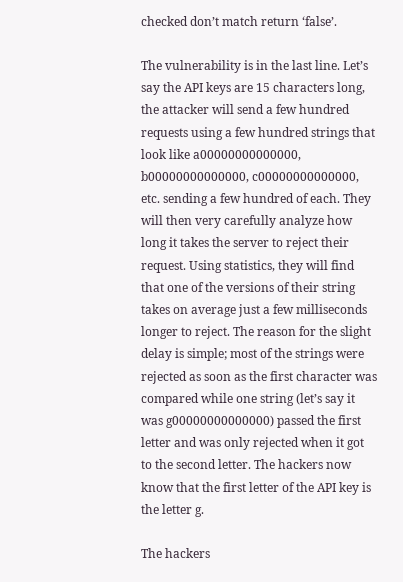checked don’t match return ‘false’.

The vulnerability is in the last line. Let’s say the API keys are 15 characters long, the attacker will send a few hundred requests using a few hundred strings that look like a00000000000000, b00000000000000, c00000000000000, etc. sending a few hundred of each. They will then very carefully analyze how long it takes the server to reject their request. Using statistics, they will find that one of the versions of their string takes on average just a few milliseconds longer to reject. The reason for the slight delay is simple; most of the strings were rejected as soon as the first character was compared while one string (let’s say it was g00000000000000) passed the first letter and was only rejected when it got to the second letter. The hackers now know that the first letter of the API key is the letter g.

The hackers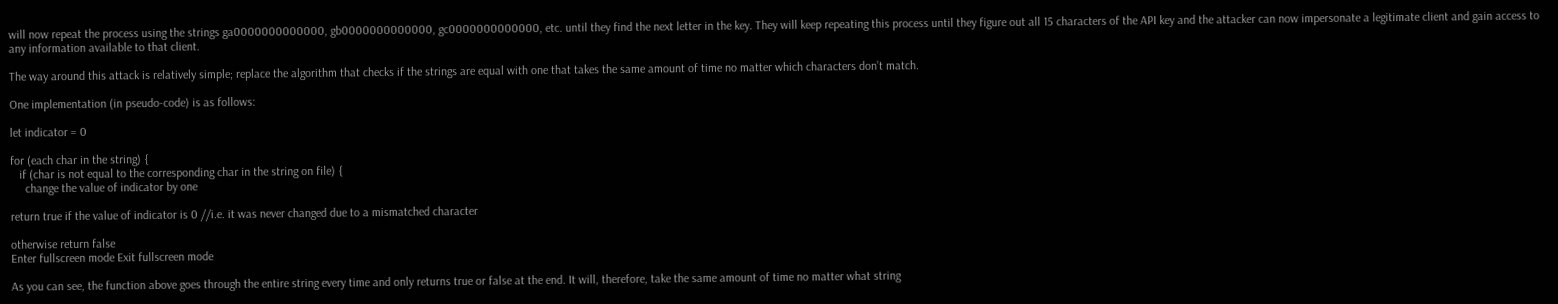will now repeat the process using the strings ga0000000000000, gb0000000000000, gc0000000000000, etc. until they find the next letter in the key. They will keep repeating this process until they figure out all 15 characters of the API key and the attacker can now impersonate a legitimate client and gain access to any information available to that client.

The way around this attack is relatively simple; replace the algorithm that checks if the strings are equal with one that takes the same amount of time no matter which characters don’t match.

One implementation (in pseudo-code) is as follows:

let indicator = 0

for (each char in the string) {
   if (char is not equal to the corresponding char in the string on file) {
     change the value of indicator by one

return true if the value of indicator is 0 //i.e. it was never changed due to a mismatched character

otherwise return false
Enter fullscreen mode Exit fullscreen mode

As you can see, the function above goes through the entire string every time and only returns true or false at the end. It will, therefore, take the same amount of time no matter what string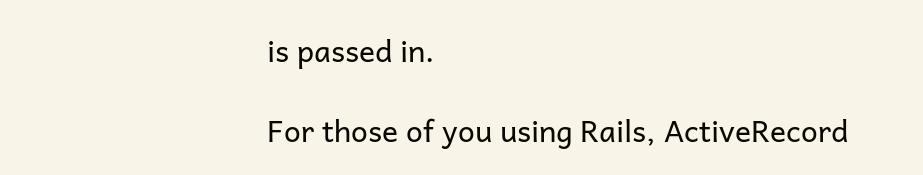is passed in.

For those of you using Rails, ActiveRecord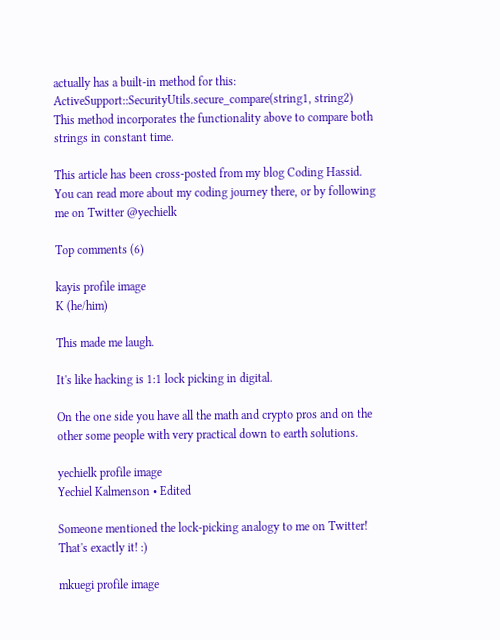actually has a built-in method for this:
ActiveSupport::SecurityUtils.secure_compare(string1, string2)
This method incorporates the functionality above to compare both strings in constant time.

This article has been cross-posted from my blog Coding Hassid.
You can read more about my coding journey there, or by following me on Twitter @yechielk

Top comments (6)

kayis profile image
K (he/him)

This made me laugh.

It's like hacking is 1:1 lock picking in digital.

On the one side you have all the math and crypto pros and on the other some people with very practical down to earth solutions.

yechielk profile image
Yechiel Kalmenson • Edited

Someone mentioned the lock-picking analogy to me on Twitter! That's exactly it! :)

mkuegi profile image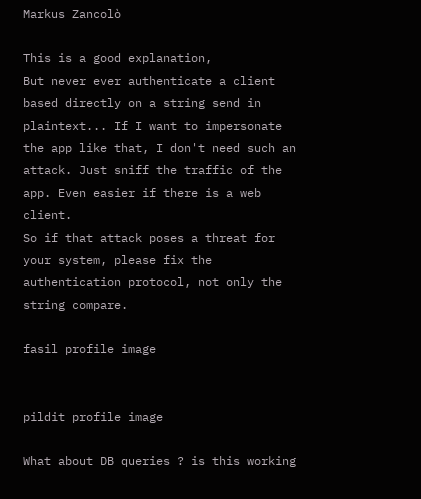Markus Zancolò

This is a good explanation,
But never ever authenticate a client based directly on a string send in plaintext... If I want to impersonate the app like that, I don't need such an attack. Just sniff the traffic of the app. Even easier if there is a web client.
So if that attack poses a threat for your system, please fix the authentication protocol, not only the string compare.

fasil profile image


pildit profile image

What about DB queries ? is this working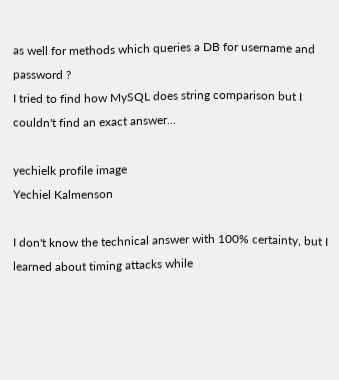as well for methods which queries a DB for username and password ?
I tried to find how MySQL does string comparison but I couldn't find an exact answer...

yechielk profile image
Yechiel Kalmenson

I don't know the technical answer with 100% certainty, but I learned about timing attacks while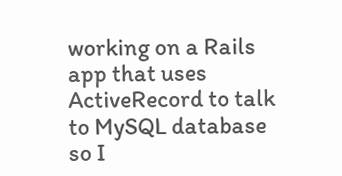working on a Rails app that uses ActiveRecord to talk to MySQL database so I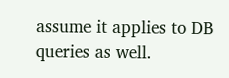assume it applies to DB queries as well.